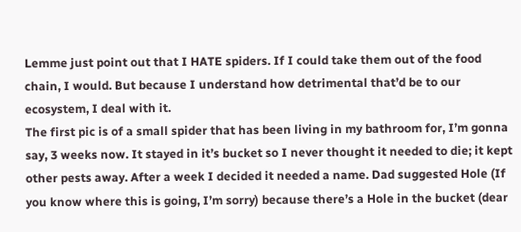Lemme just point out that I HATE spiders. If I could take them out of the food chain, I would. But because I understand how detrimental that’d be to our ecosystem, I deal with it.
The first pic is of a small spider that has been living in my bathroom for, I’m gonna say, 3 weeks now. It stayed in it’s bucket so I never thought it needed to die; it kept other pests away. After a week I decided it needed a name. Dad suggested Hole (If you know where this is going, I’m sorry) because there’s a Hole in the bucket (dear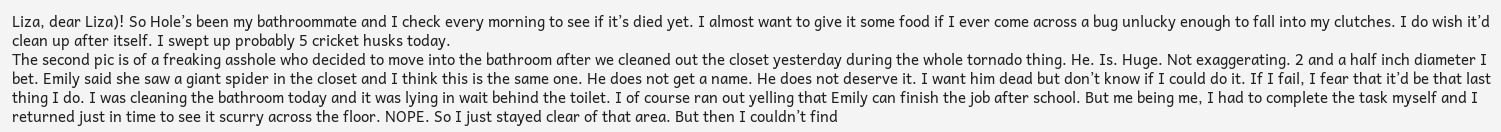Liza, dear Liza)! So Hole’s been my bathroommate and I check every morning to see if it’s died yet. I almost want to give it some food if I ever come across a bug unlucky enough to fall into my clutches. I do wish it’d clean up after itself. I swept up probably 5 cricket husks today.
The second pic is of a freaking asshole who decided to move into the bathroom after we cleaned out the closet yesterday during the whole tornado thing. He. Is. Huge. Not exaggerating. 2 and a half inch diameter I bet. Emily said she saw a giant spider in the closet and I think this is the same one. He does not get a name. He does not deserve it. I want him dead but don’t know if I could do it. If I fail, I fear that it’d be that last thing I do. I was cleaning the bathroom today and it was lying in wait behind the toilet. I of course ran out yelling that Emily can finish the job after school. But me being me, I had to complete the task myself and I returned just in time to see it scurry across the floor. NOPE. So I just stayed clear of that area. But then I couldn’t find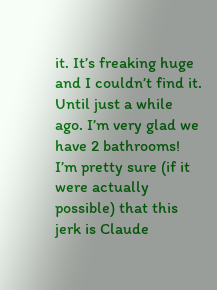it. It’s freaking huge and I couldn’t find it. Until just a while ago. I’m very glad we have 2 bathrooms! I’m pretty sure (if it were actually possible) that this jerk is Claude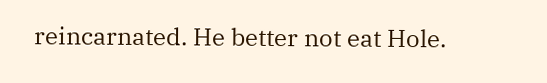reincarnated. He better not eat Hole.